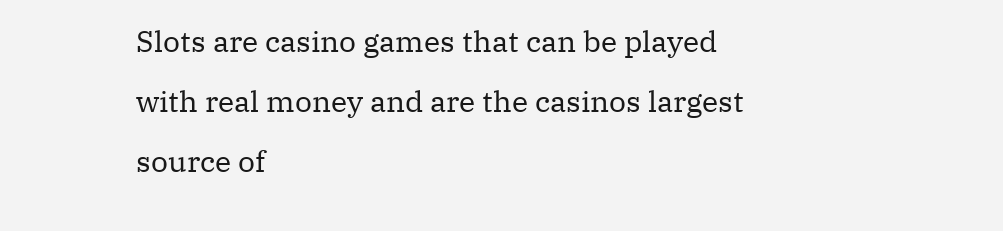Slots are casino games that can be played with real money and are the casinos largest source of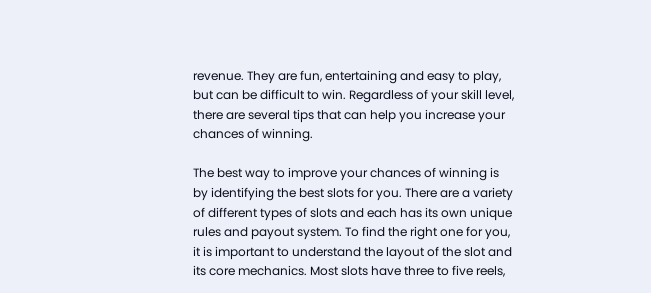revenue. They are fun, entertaining and easy to play, but can be difficult to win. Regardless of your skill level, there are several tips that can help you increase your chances of winning.

The best way to improve your chances of winning is by identifying the best slots for you. There are a variety of different types of slots and each has its own unique rules and payout system. To find the right one for you, it is important to understand the layout of the slot and its core mechanics. Most slots have three to five reels,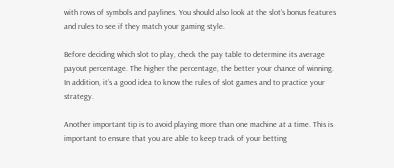with rows of symbols and paylines. You should also look at the slot’s bonus features and rules to see if they match your gaming style.

Before deciding which slot to play, check the pay table to determine its average payout percentage. The higher the percentage, the better your chance of winning. In addition, it’s a good idea to know the rules of slot games and to practice your strategy.

Another important tip is to avoid playing more than one machine at a time. This is important to ensure that you are able to keep track of your betting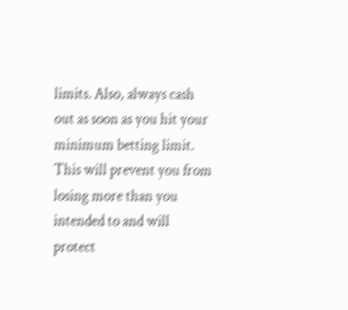limits. Also, always cash out as soon as you hit your minimum betting limit. This will prevent you from losing more than you intended to and will protect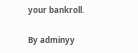your bankroll.

By adminyy